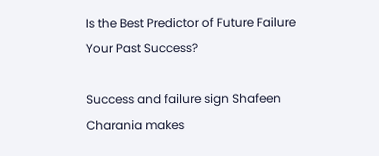Is the Best Predictor of Future Failure Your Past Success?

Success and failure sign Shafeen Charania makes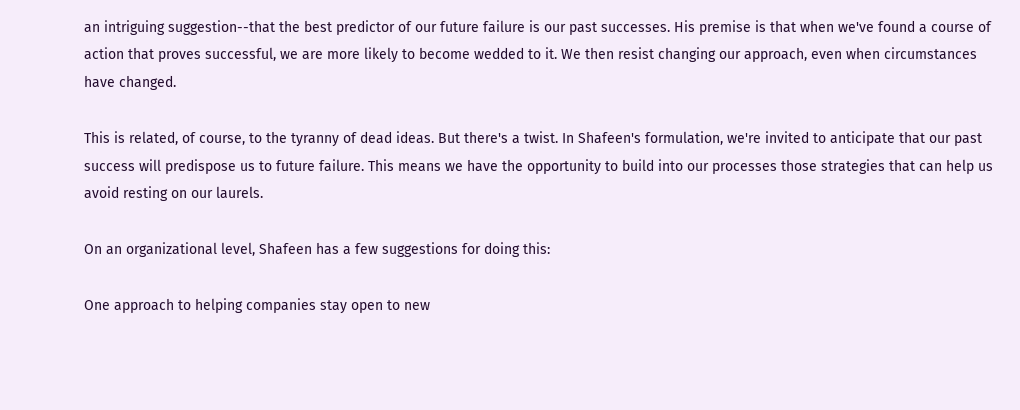an intriguing suggestion--that the best predictor of our future failure is our past successes. His premise is that when we've found a course of action that proves successful, we are more likely to become wedded to it. We then resist changing our approach, even when circumstances have changed.

This is related, of course, to the tyranny of dead ideas. But there's a twist. In Shafeen's formulation, we're invited to anticipate that our past success will predispose us to future failure. This means we have the opportunity to build into our processes those strategies that can help us avoid resting on our laurels.

On an organizational level, Shafeen has a few suggestions for doing this:

One approach to helping companies stay open to new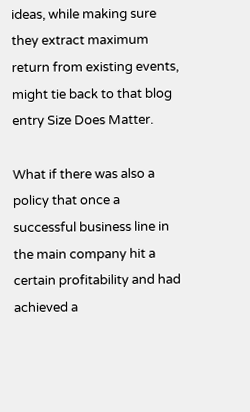ideas, while making sure they extract maximum return from existing events, might tie back to that blog entry Size Does Matter.

What if there was also a policy that once a successful business line in the main company hit a certain profitability and had achieved a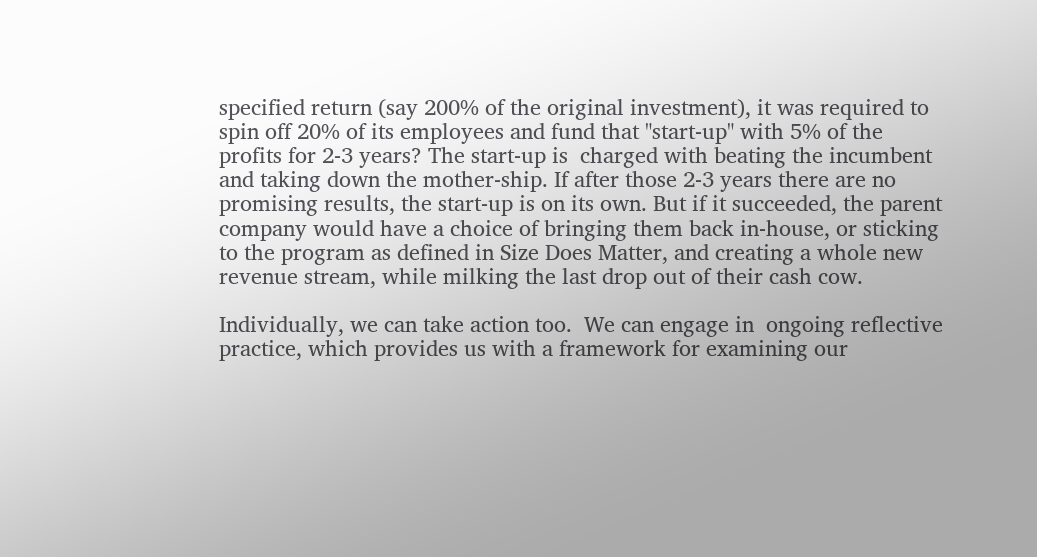specified return (say 200% of the original investment), it was required to spin off 20% of its employees and fund that "start-up" with 5% of the profits for 2-3 years? The start-up is  charged with beating the incumbent and taking down the mother-ship. If after those 2-3 years there are no promising results, the start-up is on its own. But if it succeeded, the parent company would have a choice of bringing them back in-house, or sticking to the program as defined in Size Does Matter, and creating a whole new revenue stream, while milking the last drop out of their cash cow.

Individually, we can take action too.  We can engage in  ongoing reflective practice, which provides us with a framework for examining our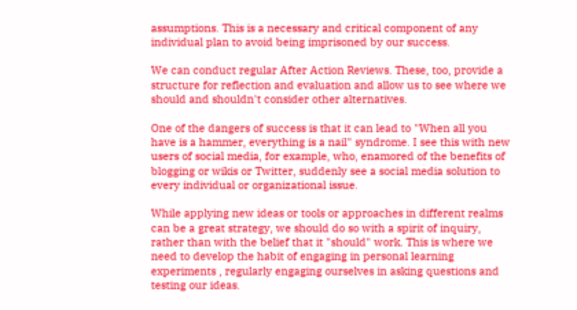assumptions. This is a necessary and critical component of any individual plan to avoid being imprisoned by our success.

We can conduct regular After Action Reviews. These, too, provide a structure for reflection and evaluation and allow us to see where we should and shouldn't consider other alternatives.

One of the dangers of success is that it can lead to "When all you have is a hammer, everything is a nail" syndrome. I see this with new users of social media, for example, who, enamored of the benefits of blogging or wikis or Twitter, suddenly see a social media solution to every individual or organizational issue.

While applying new ideas or tools or approaches in different realms can be a great strategy, we should do so with a spirit of inquiry, rather than with the belief that it "should" work. This is where we need to develop the habit of engaging in personal learning experiments , regularly engaging ourselves in asking questions and testing our ideas.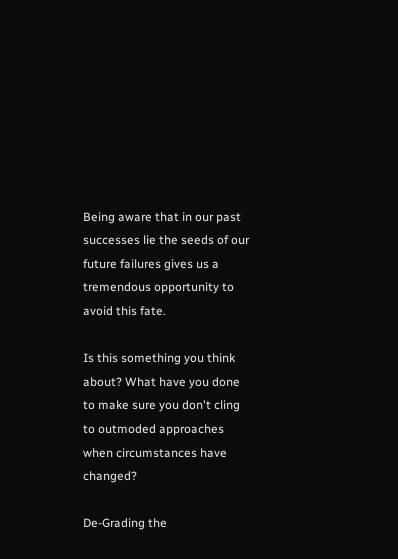Being aware that in our past successes lie the seeds of our future failures gives us a tremendous opportunity to avoid this fate.

Is this something you think about? What have you done to make sure you don't cling to outmoded approaches when circumstances have changed?

De-Grading the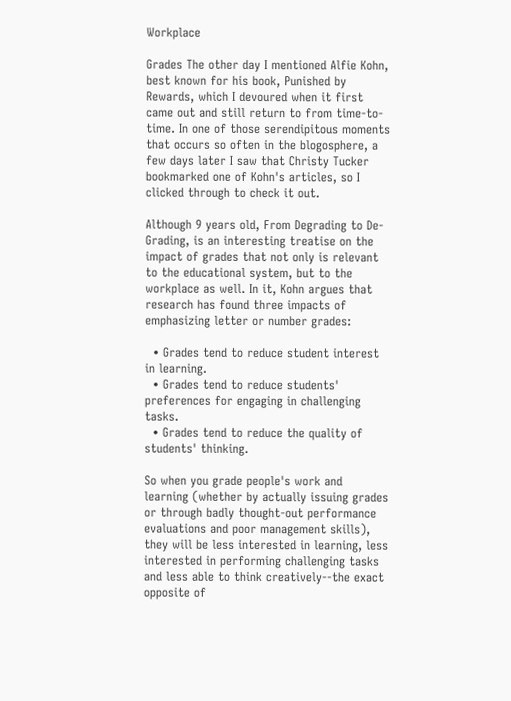Workplace

Grades The other day I mentioned Alfie Kohn, best known for his book, Punished by Rewards, which I devoured when it first came out and still return to from time-to-time. In one of those serendipitous moments that occurs so often in the blogosphere, a few days later I saw that Christy Tucker bookmarked one of Kohn's articles, so I clicked through to check it out.

Although 9 years old, From Degrading to De-Grading, is an interesting treatise on the impact of grades that not only is relevant to the educational system, but to the workplace as well. In it, Kohn argues that research has found three impacts of emphasizing letter or number grades:

  • Grades tend to reduce student interest in learning.
  • Grades tend to reduce students' preferences for engaging in challenging tasks.
  • Grades tend to reduce the quality of students' thinking.

So when you grade people's work and learning (whether by actually issuing grades or through badly thought-out performance evaluations and poor management skills), they will be less interested in learning, less interested in performing challenging tasks and less able to think creatively--the exact opposite of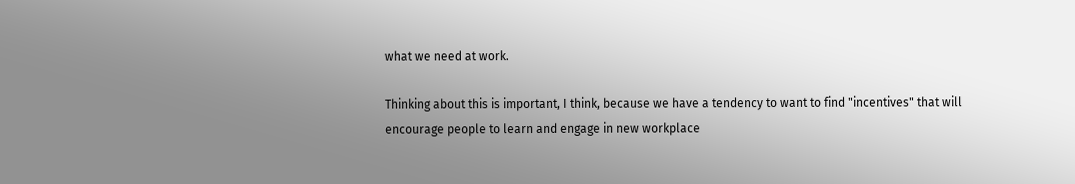what we need at work.

Thinking about this is important, I think, because we have a tendency to want to find "incentives" that will encourage people to learn and engage in new workplace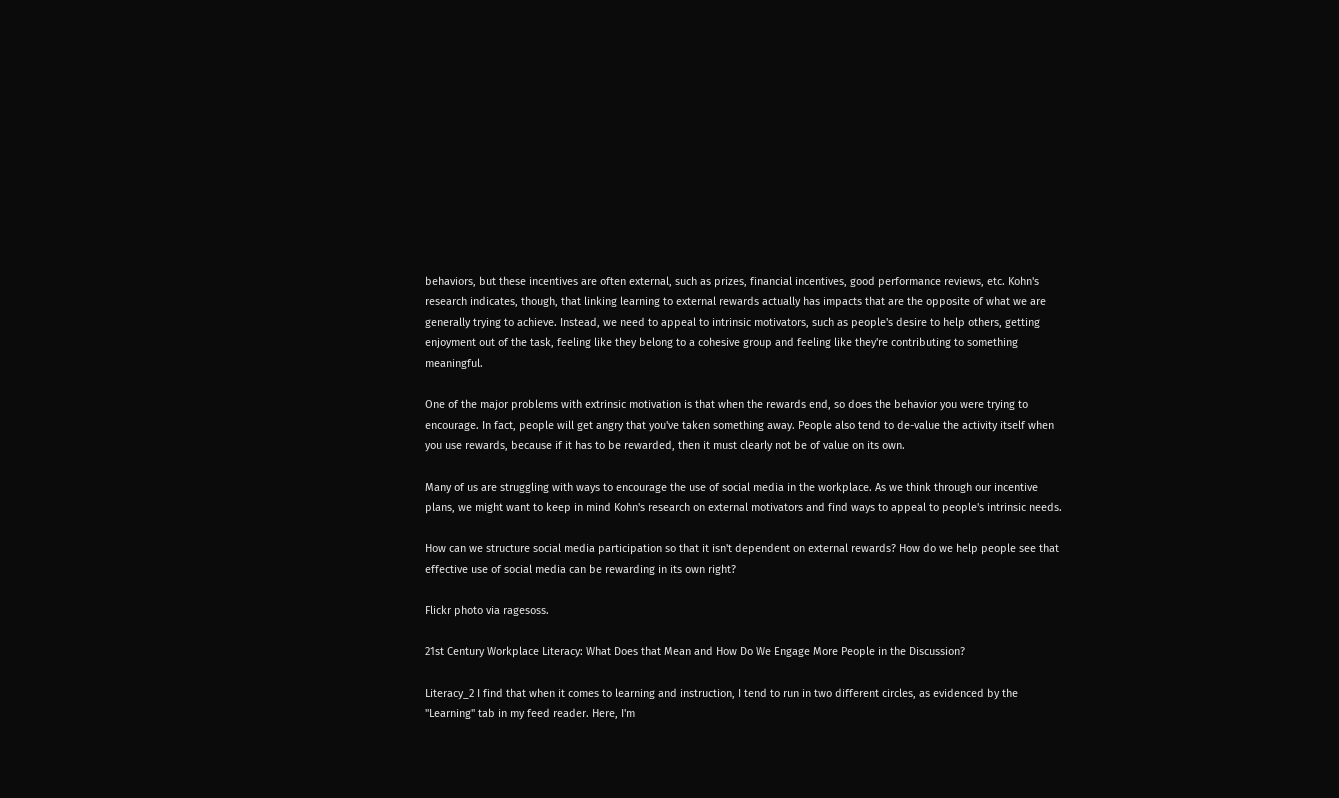behaviors, but these incentives are often external, such as prizes, financial incentives, good performance reviews, etc. Kohn's research indicates, though, that linking learning to external rewards actually has impacts that are the opposite of what we are generally trying to achieve. Instead, we need to appeal to intrinsic motivators, such as people's desire to help others, getting enjoyment out of the task, feeling like they belong to a cohesive group and feeling like they're contributing to something meaningful.

One of the major problems with extrinsic motivation is that when the rewards end, so does the behavior you were trying to encourage. In fact, people will get angry that you've taken something away. People also tend to de-value the activity itself when you use rewards, because if it has to be rewarded, then it must clearly not be of value on its own.

Many of us are struggling with ways to encourage the use of social media in the workplace. As we think through our incentive plans, we might want to keep in mind Kohn's research on external motivators and find ways to appeal to people's intrinsic needs.

How can we structure social media participation so that it isn't dependent on external rewards? How do we help people see that effective use of social media can be rewarding in its own right?

Flickr photo via ragesoss.

21st Century Workplace Literacy: What Does that Mean and How Do We Engage More People in the Discussion?

Literacy_2 I find that when it comes to learning and instruction, I tend to run in two different circles, as evidenced by the "Learning" tab in my feed reader. Here, I'm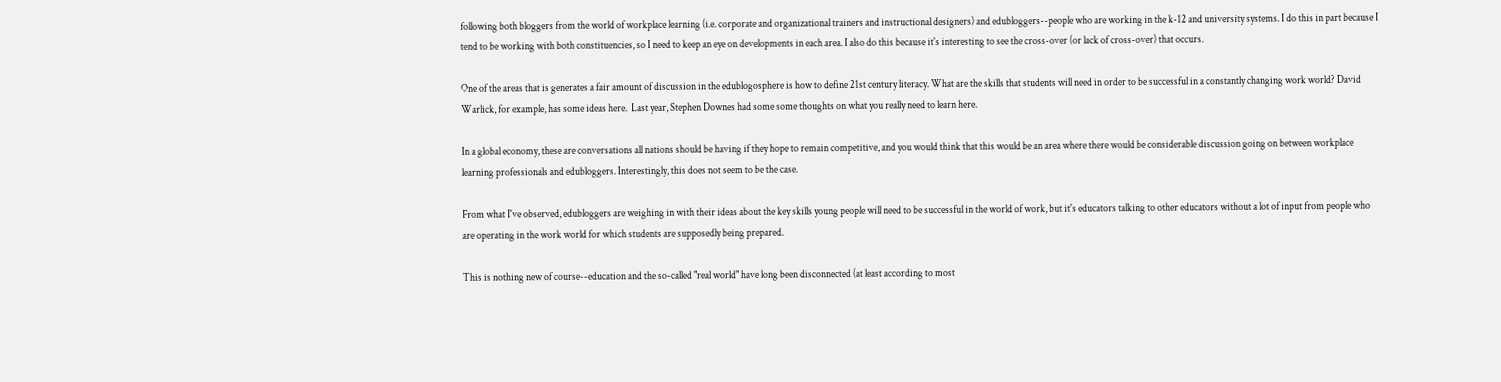following both bloggers from the world of workplace learning (i.e. corporate and organizational trainers and instructional designers) and edubloggers--people who are working in the k-12 and university systems. I do this in part because I tend to be working with both constituencies, so I need to keep an eye on developments in each area. I also do this because it's interesting to see the cross-over (or lack of cross-over) that occurs.

One of the areas that is generates a fair amount of discussion in the edublogosphere is how to define 21st century literacy. What are the skills that students will need in order to be successful in a constantly changing work world? David Warlick, for example, has some ideas here.  Last year, Stephen Downes had some some thoughts on what you really need to learn here.

In a global economy, these are conversations all nations should be having if they hope to remain competitive, and you would think that this would be an area where there would be considerable discussion going on between workplace learning professionals and edubloggers. Interestingly, this does not seem to be the case.

From what I've observed, edubloggers are weighing in with their ideas about the key skills young people will need to be successful in the world of work, but it's educators talking to other educators without a lot of input from people who are operating in the work world for which students are supposedly being prepared.

This is nothing new of course--education and the so-called "real world" have long been disconnected (at least according to most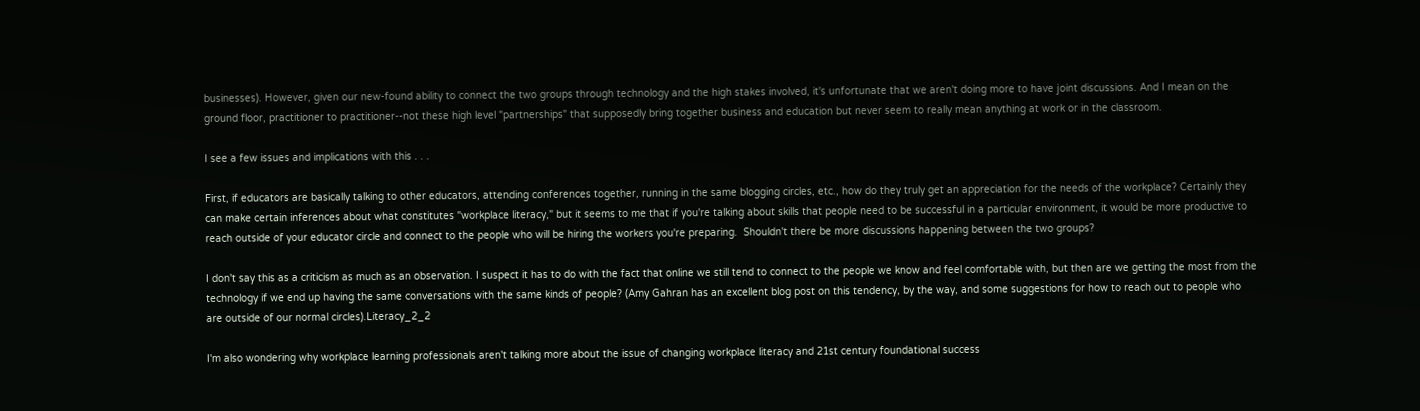businesses). However, given our new-found ability to connect the two groups through technology and the high stakes involved, it's unfortunate that we aren't doing more to have joint discussions. And I mean on the ground floor, practitioner to practitioner--not these high level "partnerships" that supposedly bring together business and education but never seem to really mean anything at work or in the classroom.

I see a few issues and implications with this . . .

First, if educators are basically talking to other educators, attending conferences together, running in the same blogging circles, etc., how do they truly get an appreciation for the needs of the workplace? Certainly they can make certain inferences about what constitutes "workplace literacy," but it seems to me that if you're talking about skills that people need to be successful in a particular environment, it would be more productive to reach outside of your educator circle and connect to the people who will be hiring the workers you're preparing.  Shouldn't there be more discussions happening between the two groups?

I don't say this as a criticism as much as an observation. I suspect it has to do with the fact that online we still tend to connect to the people we know and feel comfortable with, but then are we getting the most from the technology if we end up having the same conversations with the same kinds of people? (Amy Gahran has an excellent blog post on this tendency, by the way, and some suggestions for how to reach out to people who are outside of our normal circles).Literacy_2_2

I'm also wondering why workplace learning professionals aren't talking more about the issue of changing workplace literacy and 21st century foundational success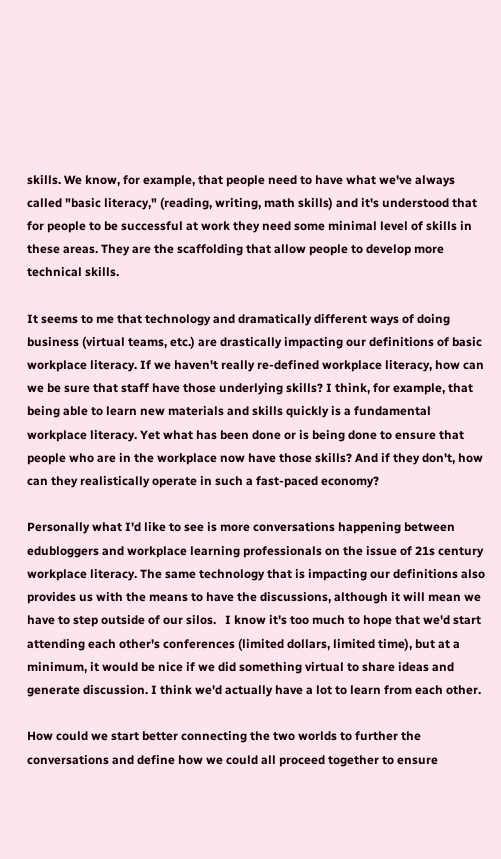skills. We know, for example, that people need to have what we've always called "basic literacy," (reading, writing, math skills) and it's understood that for people to be successful at work they need some minimal level of skills in these areas. They are the scaffolding that allow people to develop more technical skills.

It seems to me that technology and dramatically different ways of doing business (virtual teams, etc.) are drastically impacting our definitions of basic workplace literacy. If we haven't really re-defined workplace literacy, how can we be sure that staff have those underlying skills? I think, for example, that being able to learn new materials and skills quickly is a fundamental workplace literacy. Yet what has been done or is being done to ensure that people who are in the workplace now have those skills? And if they don't, how can they realistically operate in such a fast-paced economy?

Personally what I'd like to see is more conversations happening between edubloggers and workplace learning professionals on the issue of 21s century workplace literacy. The same technology that is impacting our definitions also provides us with the means to have the discussions, although it will mean we have to step outside of our silos.   I know it's too much to hope that we'd start attending each other's conferences (limited dollars, limited time), but at a minimum, it would be nice if we did something virtual to share ideas and generate discussion. I think we'd actually have a lot to learn from each other.

How could we start better connecting the two worlds to further the conversations and define how we could all proceed together to ensure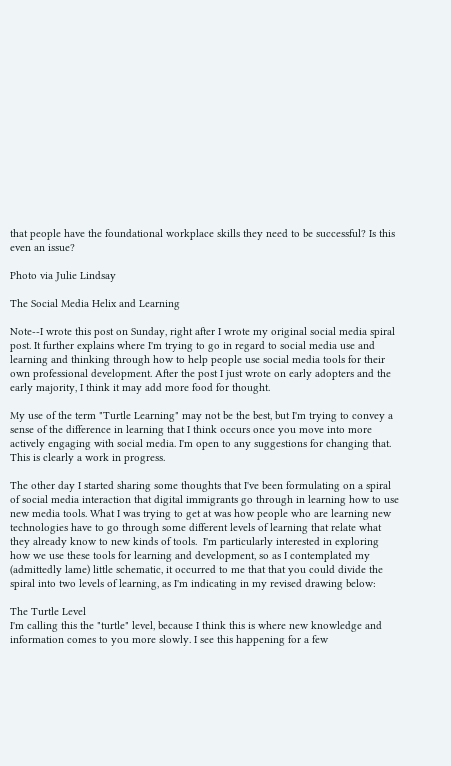that people have the foundational workplace skills they need to be successful? Is this even an issue?

Photo via Julie Lindsay

The Social Media Helix and Learning

Note--I wrote this post on Sunday, right after I wrote my original social media spiral post. It further explains where I'm trying to go in regard to social media use and learning and thinking through how to help people use social media tools for their own professional development. After the post I just wrote on early adopters and the early majority, I think it may add more food for thought.

My use of the term "Turtle Learning" may not be the best, but I'm trying to convey a sense of the difference in learning that I think occurs once you move into more actively engaging with social media. I'm open to any suggestions for changing that. This is clearly a work in progress.

The other day I started sharing some thoughts that I've been formulating on a spiral of social media interaction that digital immigrants go through in learning how to use new media tools. What I was trying to get at was how people who are learning new technologies have to go through some different levels of learning that relate what they already know to new kinds of tools.  I'm particularly interested in exploring how we use these tools for learning and development, so as I contemplated my (admittedly lame) little schematic, it occurred to me that that you could divide the spiral into two levels of learning, as I'm indicating in my revised drawing below:

The Turtle Level
I'm calling this the "turtle" level, because I think this is where new knowledge and information comes to you more slowly. I see this happening for a few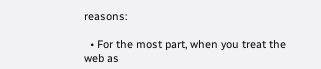reasons:

  • For the most part, when you treat the web as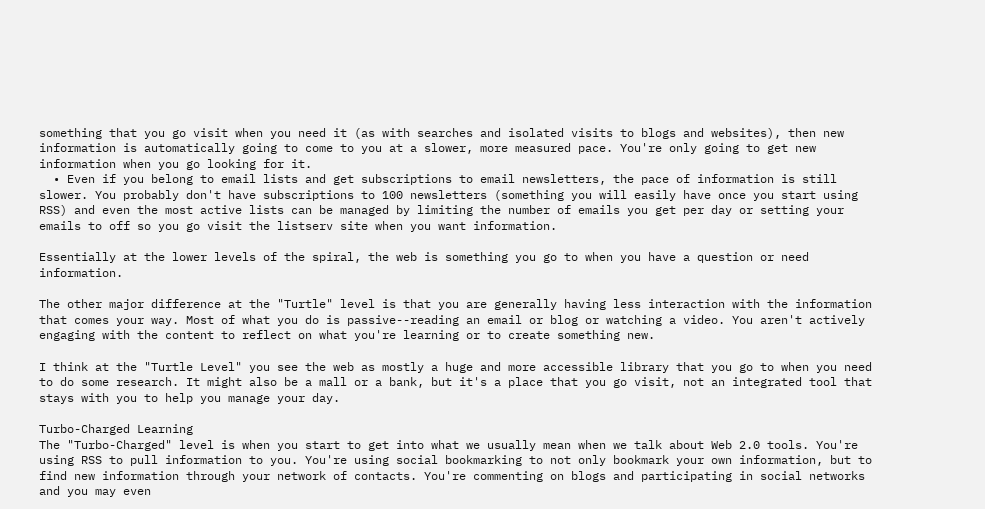something that you go visit when you need it (as with searches and isolated visits to blogs and websites), then new information is automatically going to come to you at a slower, more measured pace. You're only going to get new information when you go looking for it.
  • Even if you belong to email lists and get subscriptions to email newsletters, the pace of information is still slower. You probably don't have subscriptions to 100 newsletters (something you will easily have once you start using RSS) and even the most active lists can be managed by limiting the number of emails you get per day or setting your emails to off so you go visit the listserv site when you want information.

Essentially at the lower levels of the spiral, the web is something you go to when you have a question or need information.

The other major difference at the "Turtle" level is that you are generally having less interaction with the information that comes your way. Most of what you do is passive--reading an email or blog or watching a video. You aren't actively engaging with the content to reflect on what you're learning or to create something new.

I think at the "Turtle Level" you see the web as mostly a huge and more accessible library that you go to when you need to do some research. It might also be a mall or a bank, but it's a place that you go visit, not an integrated tool that stays with you to help you manage your day.

Turbo-Charged Learning
The "Turbo-Charged" level is when you start to get into what we usually mean when we talk about Web 2.0 tools. You're using RSS to pull information to you. You're using social bookmarking to not only bookmark your own information, but to find new information through your network of contacts. You're commenting on blogs and participating in social networks and you may even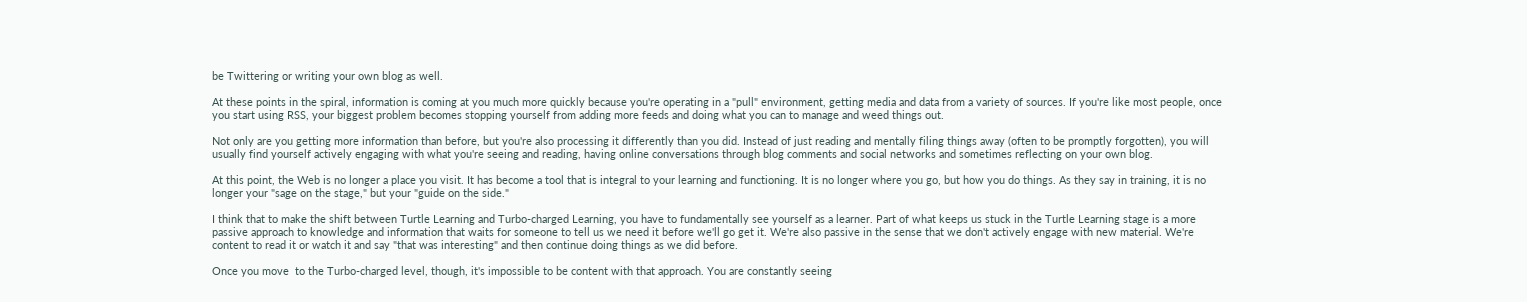be Twittering or writing your own blog as well.

At these points in the spiral, information is coming at you much more quickly because you're operating in a "pull" environment, getting media and data from a variety of sources. If you're like most people, once you start using RSS, your biggest problem becomes stopping yourself from adding more feeds and doing what you can to manage and weed things out.

Not only are you getting more information than before, but you're also processing it differently than you did. Instead of just reading and mentally filing things away (often to be promptly forgotten), you will usually find yourself actively engaging with what you're seeing and reading, having online conversations through blog comments and social networks and sometimes reflecting on your own blog.

At this point, the Web is no longer a place you visit. It has become a tool that is integral to your learning and functioning. It is no longer where you go, but how you do things. As they say in training, it is no longer your "sage on the stage," but your "guide on the side."

I think that to make the shift between Turtle Learning and Turbo-charged Learning, you have to fundamentally see yourself as a learner. Part of what keeps us stuck in the Turtle Learning stage is a more passive approach to knowledge and information that waits for someone to tell us we need it before we'll go get it. We're also passive in the sense that we don't actively engage with new material. We're content to read it or watch it and say "that was interesting" and then continue doing things as we did before.

Once you move  to the Turbo-charged level, though, it's impossible to be content with that approach. You are constantly seeing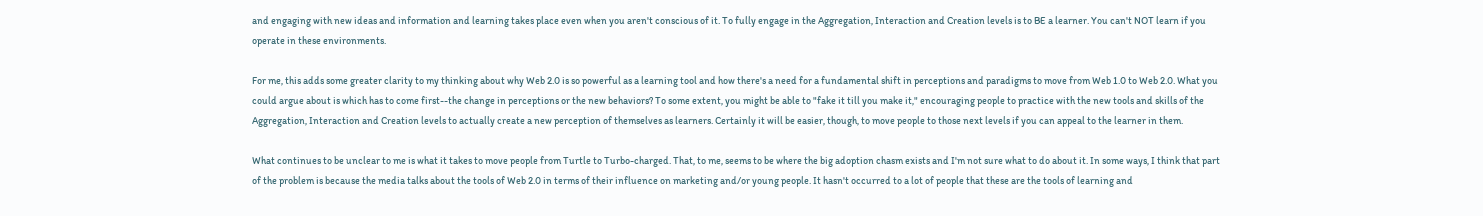and engaging with new ideas and information and learning takes place even when you aren't conscious of it. To fully engage in the Aggregation, Interaction and Creation levels is to BE a learner. You can't NOT learn if you operate in these environments.

For me, this adds some greater clarity to my thinking about why Web 2.0 is so powerful as a learning tool and how there's a need for a fundamental shift in perceptions and paradigms to move from Web 1.0 to Web 2.0. What you could argue about is which has to come first--the change in perceptions or the new behaviors? To some extent, you might be able to "fake it till you make it," encouraging people to practice with the new tools and skills of the Aggregation, Interaction and Creation levels to actually create a new perception of themselves as learners. Certainly it will be easier, though, to move people to those next levels if you can appeal to the learner in them.

What continues to be unclear to me is what it takes to move people from Turtle to Turbo-charged. That, to me, seems to be where the big adoption chasm exists and I'm not sure what to do about it. In some ways, I think that part of the problem is because the media talks about the tools of Web 2.0 in terms of their influence on marketing and/or young people. It hasn't occurred to a lot of people that these are the tools of learning and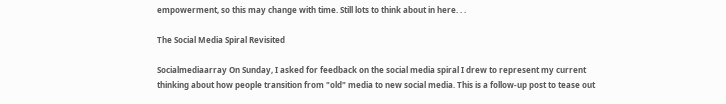empowerment, so this may change with time. Still lots to think about in here. . .

The Social Media Spiral Revisited

Socialmediaarray On Sunday, I asked for feedback on the social media spiral I drew to represent my current thinking about how people transition from "old" media to new social media. This is a follow-up post to tease out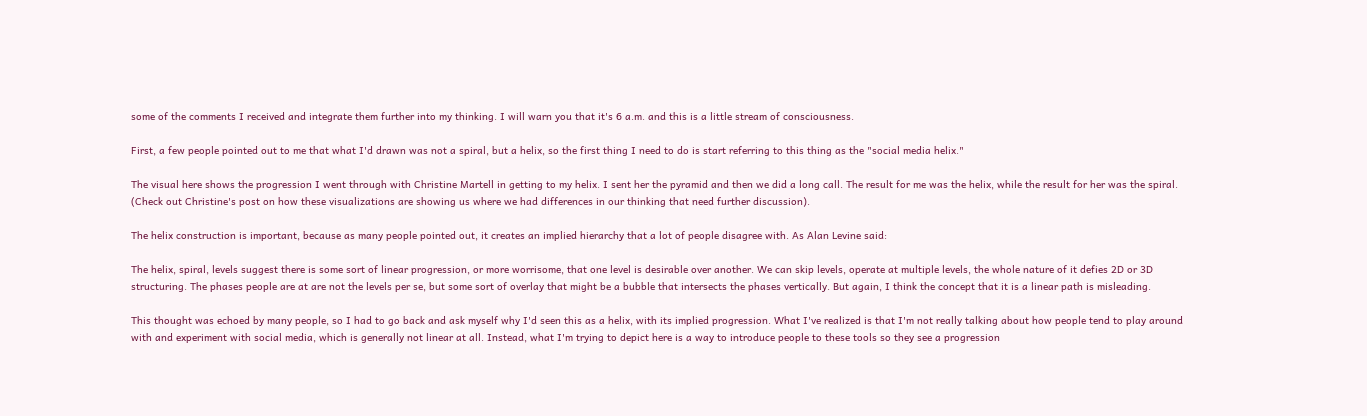some of the comments I received and integrate them further into my thinking. I will warn you that it's 6 a.m. and this is a little stream of consciousness.

First, a few people pointed out to me that what I'd drawn was not a spiral, but a helix, so the first thing I need to do is start referring to this thing as the "social media helix."

The visual here shows the progression I went through with Christine Martell in getting to my helix. I sent her the pyramid and then we did a long call. The result for me was the helix, while the result for her was the spiral. (Check out Christine's post on how these visualizations are showing us where we had differences in our thinking that need further discussion).

The helix construction is important, because as many people pointed out, it creates an implied hierarchy that a lot of people disagree with. As Alan Levine said:

The helix, spiral, levels suggest there is some sort of linear progression, or more worrisome, that one level is desirable over another. We can skip levels, operate at multiple levels, the whole nature of it defies 2D or 3D structuring. The phases people are at are not the levels per se, but some sort of overlay that might be a bubble that intersects the phases vertically. But again, I think the concept that it is a linear path is misleading.

This thought was echoed by many people, so I had to go back and ask myself why I'd seen this as a helix, with its implied progression. What I've realized is that I'm not really talking about how people tend to play around with and experiment with social media, which is generally not linear at all. Instead, what I'm trying to depict here is a way to introduce people to these tools so they see a progression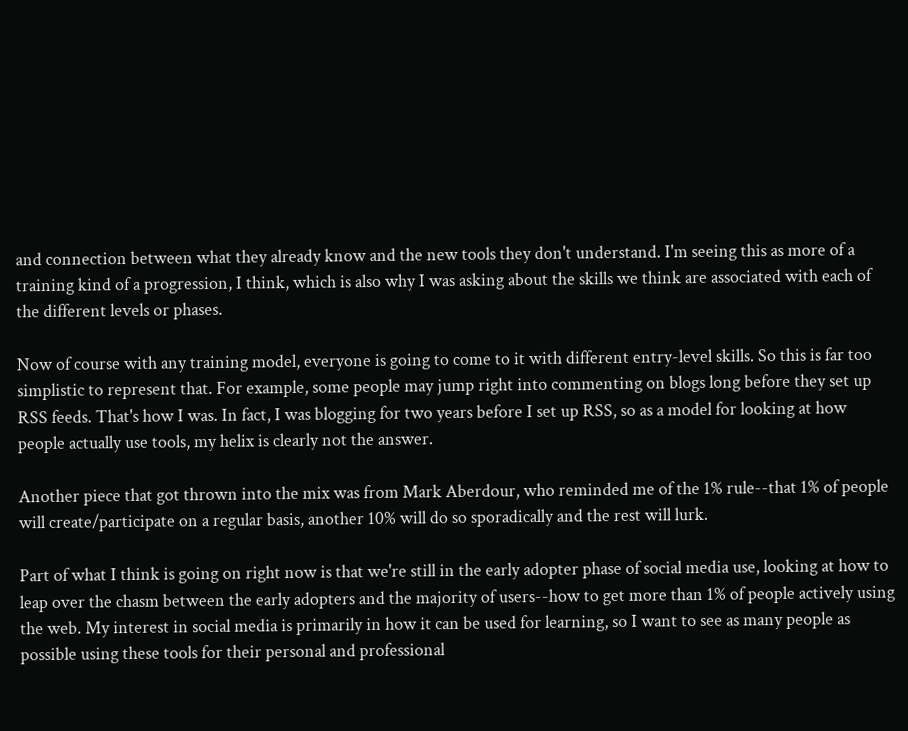and connection between what they already know and the new tools they don't understand. I'm seeing this as more of a training kind of a progression, I think, which is also why I was asking about the skills we think are associated with each of the different levels or phases.

Now of course with any training model, everyone is going to come to it with different entry-level skills. So this is far too simplistic to represent that. For example, some people may jump right into commenting on blogs long before they set up RSS feeds. That's how I was. In fact, I was blogging for two years before I set up RSS, so as a model for looking at how people actually use tools, my helix is clearly not the answer.

Another piece that got thrown into the mix was from Mark Aberdour, who reminded me of the 1% rule--that 1% of people will create/participate on a regular basis, another 10% will do so sporadically and the rest will lurk.

Part of what I think is going on right now is that we're still in the early adopter phase of social media use, looking at how to leap over the chasm between the early adopters and the majority of users--how to get more than 1% of people actively using the web. My interest in social media is primarily in how it can be used for learning, so I want to see as many people as possible using these tools for their personal and professional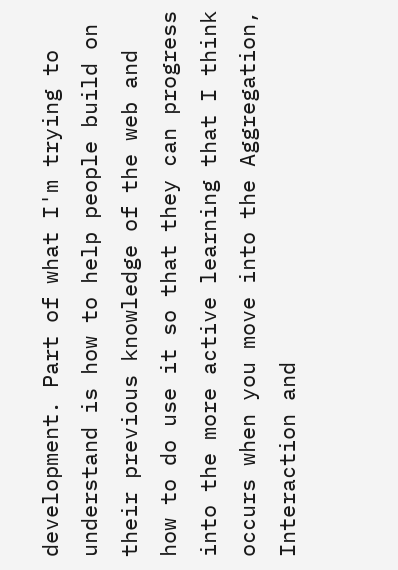development. Part of what I'm trying to understand is how to help people build on their previous knowledge of the web and how to do use it so that they can progress into the more active learning that I think occurs when you move into the Aggregation, Interaction and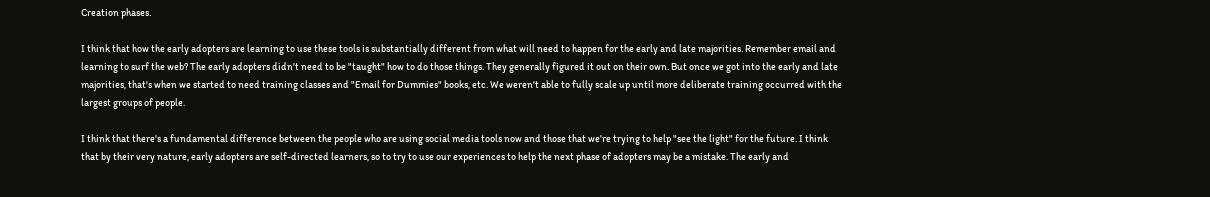Creation phases.

I think that how the early adopters are learning to use these tools is substantially different from what will need to happen for the early and late majorities. Remember email and learning to surf the web? The early adopters didn't need to be "taught" how to do those things. They generally figured it out on their own. But once we got into the early and late majorities, that's when we started to need training classes and "Email for Dummies" books, etc. We weren't able to fully scale up until more deliberate training occurred with the largest groups of people.

I think that there's a fundamental difference between the people who are using social media tools now and those that we're trying to help "see the light" for the future. I think that by their very nature, early adopters are self-directed learners, so to try to use our experiences to help the next phase of adopters may be a mistake. The early and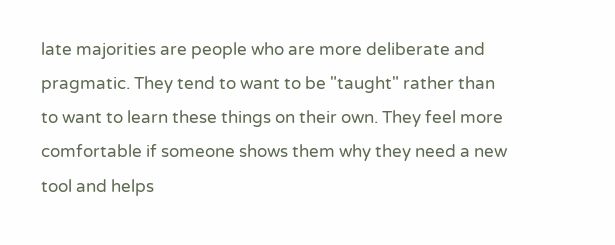late majorities are people who are more deliberate and pragmatic. They tend to want to be "taught" rather than to want to learn these things on their own. They feel more comfortable if someone shows them why they need a new tool and helps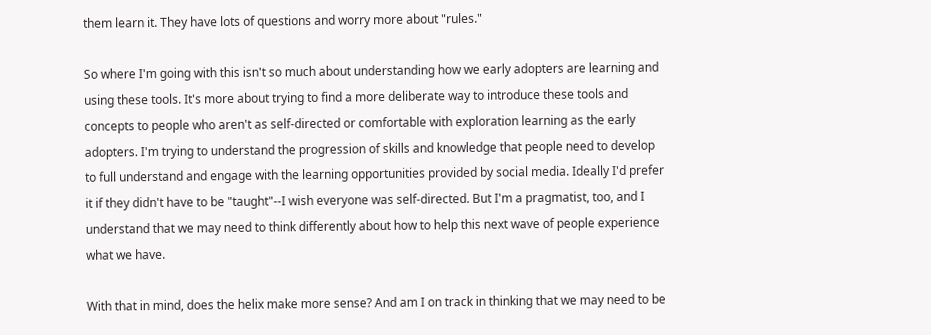them learn it. They have lots of questions and worry more about "rules."

So where I'm going with this isn't so much about understanding how we early adopters are learning and using these tools. It's more about trying to find a more deliberate way to introduce these tools and concepts to people who aren't as self-directed or comfortable with exploration learning as the early adopters. I'm trying to understand the progression of skills and knowledge that people need to develop to full understand and engage with the learning opportunities provided by social media. Ideally I'd prefer it if they didn't have to be "taught"--I wish everyone was self-directed. But I'm a pragmatist, too, and I understand that we may need to think differently about how to help this next wave of people experience what we have.

With that in mind, does the helix make more sense? And am I on track in thinking that we may need to be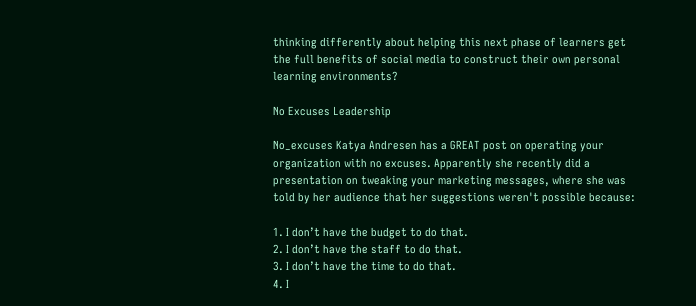thinking differently about helping this next phase of learners get the full benefits of social media to construct their own personal learning environments?

No Excuses Leadership

No_excuses Katya Andresen has a GREAT post on operating your organization with no excuses. Apparently she recently did a presentation on tweaking your marketing messages, where she was told by her audience that her suggestions weren't possible because:

1. I don’t have the budget to do that.
2. I don’t have the staff to do that.
3. I don’t have the time to do that.
4. I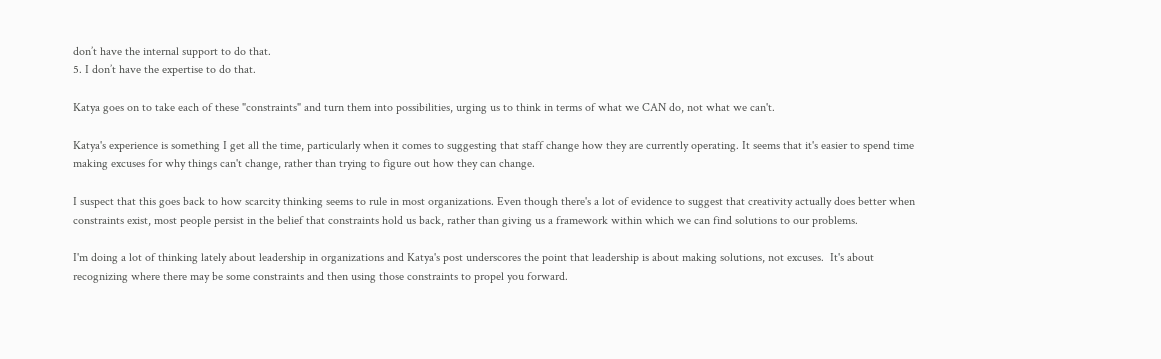don’t have the internal support to do that.
5. I don’t have the expertise to do that.

Katya goes on to take each of these "constraints" and turn them into possibilities, urging us to think in terms of what we CAN do, not what we can't.

Katya's experience is something I get all the time, particularly when it comes to suggesting that staff change how they are currently operating. It seems that it's easier to spend time making excuses for why things can't change, rather than trying to figure out how they can change.

I suspect that this goes back to how scarcity thinking seems to rule in most organizations. Even though there's a lot of evidence to suggest that creativity actually does better when constraints exist, most people persist in the belief that constraints hold us back, rather than giving us a framework within which we can find solutions to our problems.

I'm doing a lot of thinking lately about leadership in organizations and Katya's post underscores the point that leadership is about making solutions, not excuses.  It's about recognizing where there may be some constraints and then using those constraints to propel you forward.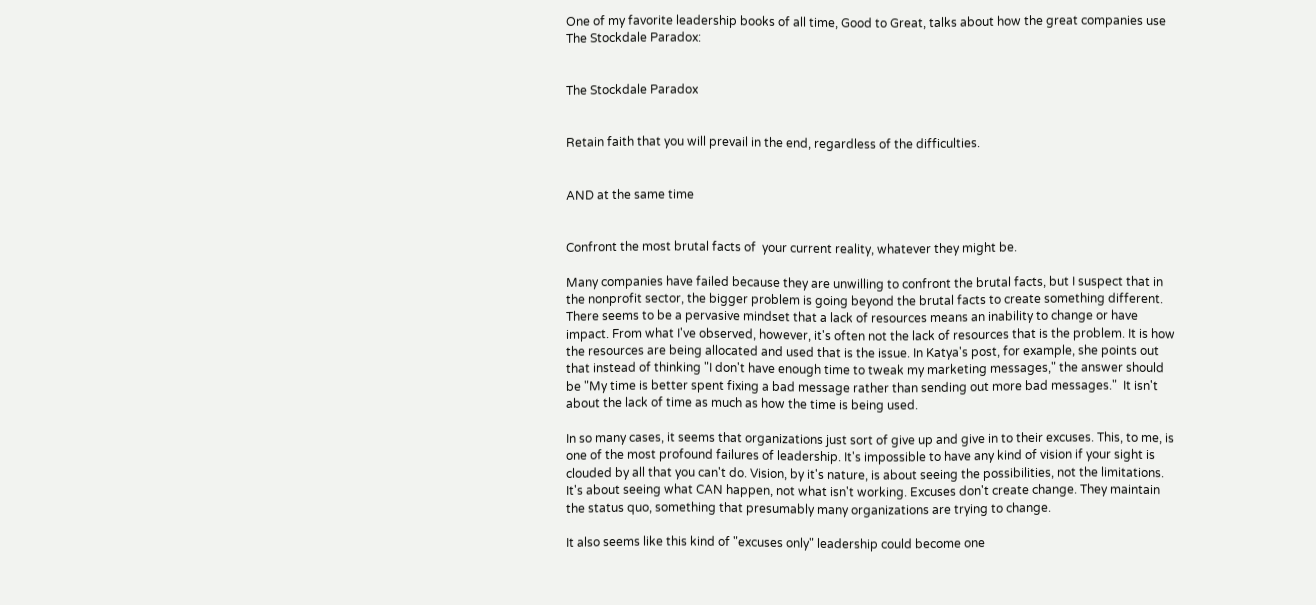One of my favorite leadership books of all time, Good to Great, talks about how the great companies use The Stockdale Paradox:


The Stockdale Paradox


Retain faith that you will prevail in the end, regardless of the difficulties.


AND at the same time


Confront the most brutal facts of  your current reality, whatever they might be.

Many companies have failed because they are unwilling to confront the brutal facts, but I suspect that in the nonprofit sector, the bigger problem is going beyond the brutal facts to create something different. There seems to be a pervasive mindset that a lack of resources means an inability to change or have impact. From what I've observed, however, it's often not the lack of resources that is the problem. It is how the resources are being allocated and used that is the issue. In Katya's post, for example, she points out that instead of thinking "I don't have enough time to tweak my marketing messages," the answer should be "My time is better spent fixing a bad message rather than sending out more bad messages."  It isn't about the lack of time as much as how the time is being used.

In so many cases, it seems that organizations just sort of give up and give in to their excuses. This, to me, is one of the most profound failures of leadership. It's impossible to have any kind of vision if your sight is clouded by all that you can't do. Vision, by it's nature, is about seeing the possibilities, not the limitations. It's about seeing what CAN happen, not what isn't working. Excuses don't create change. They maintain the status quo, something that presumably many organizations are trying to change.

It also seems like this kind of "excuses only" leadership could become one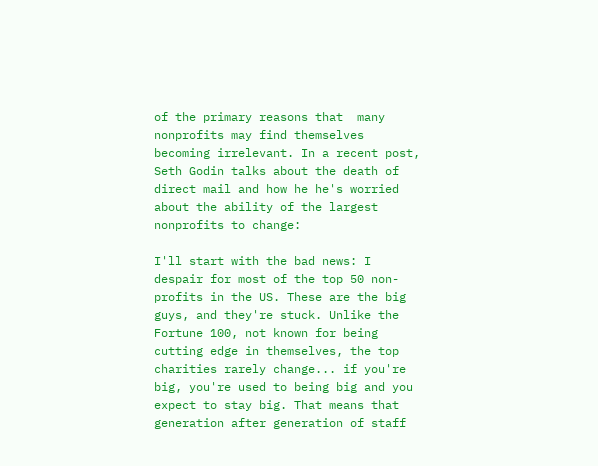of the primary reasons that  many nonprofits may find themselves becoming irrelevant. In a recent post, Seth Godin talks about the death of direct mail and how he he's worried about the ability of the largest nonprofits to change:

I'll start with the bad news: I despair for most of the top 50 non-profits in the US. These are the big guys, and they're stuck. Unlike the Fortune 100, not known for being cutting edge in themselves, the top charities rarely change... if you're big, you're used to being big and you expect to stay big. That means that generation after generation of staff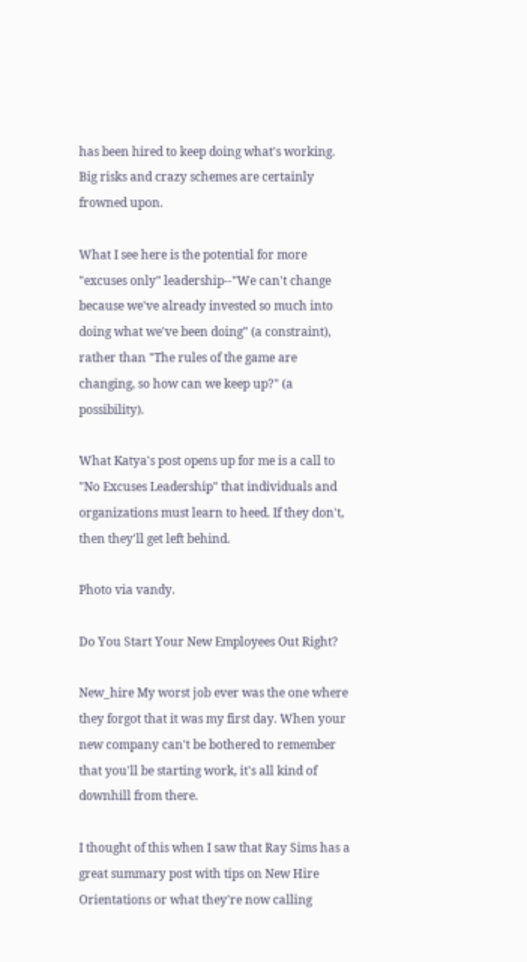has been hired to keep doing what's working. Big risks and crazy schemes are certainly frowned upon.

What I see here is the potential for more "excuses only" leadership--"We can't change because we've already invested so much into doing what we've been doing" (a constraint), rather than "The rules of the game are changing, so how can we keep up?" (a possibility).

What Katya's post opens up for me is a call to "No Excuses Leadership" that individuals and organizations must learn to heed. If they don't, then they'll get left behind.

Photo via vandy.

Do You Start Your New Employees Out Right?

New_hire My worst job ever was the one where they forgot that it was my first day. When your new company can't be bothered to remember that you'll be starting work, it's all kind of downhill from there.

I thought of this when I saw that Ray Sims has a great summary post with tips on New Hire Orientations or what they're now calling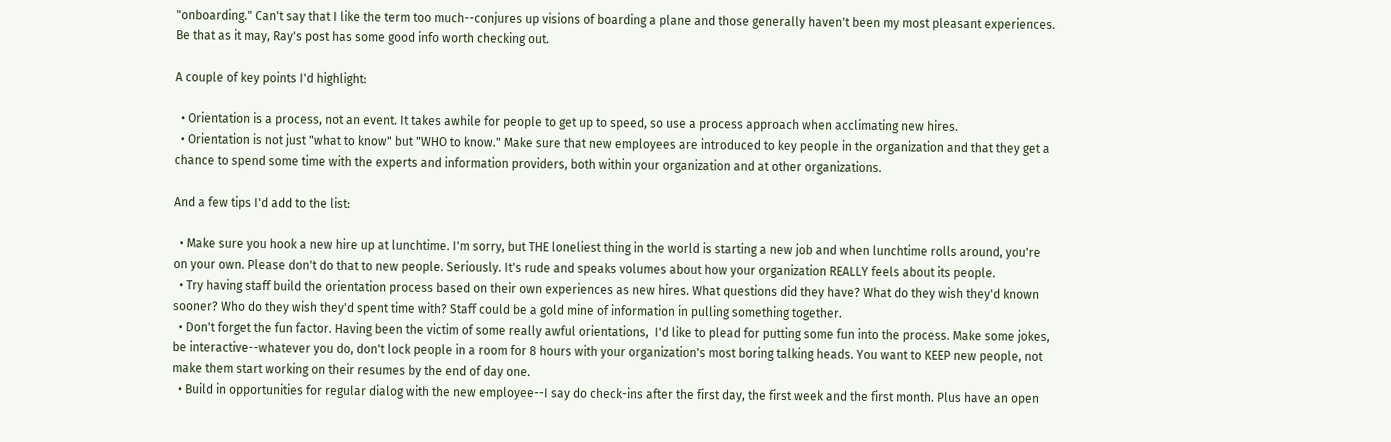"onboarding." Can't say that I like the term too much--conjures up visions of boarding a plane and those generally haven't been my most pleasant experiences. Be that as it may, Ray's post has some good info worth checking out.

A couple of key points I'd highlight:

  • Orientation is a process, not an event. It takes awhile for people to get up to speed, so use a process approach when acclimating new hires.
  • Orientation is not just "what to know" but "WHO to know." Make sure that new employees are introduced to key people in the organization and that they get a chance to spend some time with the experts and information providers, both within your organization and at other organizations.

And a few tips I'd add to the list:

  • Make sure you hook a new hire up at lunchtime. I'm sorry, but THE loneliest thing in the world is starting a new job and when lunchtime rolls around, you're on your own. Please don't do that to new people. Seriously. It's rude and speaks volumes about how your organization REALLY feels about its people.
  • Try having staff build the orientation process based on their own experiences as new hires. What questions did they have? What do they wish they'd known sooner? Who do they wish they'd spent time with? Staff could be a gold mine of information in pulling something together.
  • Don't forget the fun factor. Having been the victim of some really awful orientations,  I'd like to plead for putting some fun into the process. Make some jokes, be interactive--whatever you do, don't lock people in a room for 8 hours with your organization's most boring talking heads. You want to KEEP new people, not make them start working on their resumes by the end of day one.
  • Build in opportunities for regular dialog with the new employee--I say do check-ins after the first day, the first week and the first month. Plus have an open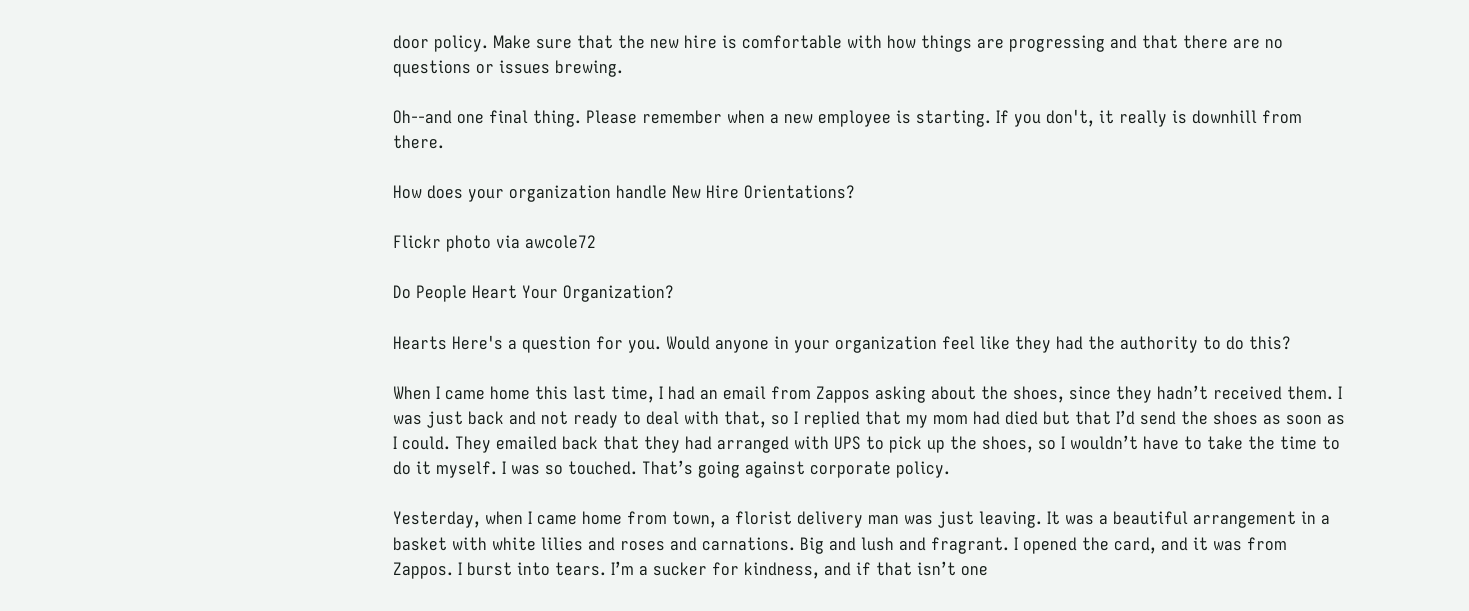door policy. Make sure that the new hire is comfortable with how things are progressing and that there are no questions or issues brewing.

Oh--and one final thing. Please remember when a new employee is starting. If you don't, it really is downhill from there.

How does your organization handle New Hire Orientations?

Flickr photo via awcole72

Do People Heart Your Organization?

Hearts Here's a question for you. Would anyone in your organization feel like they had the authority to do this?

When I came home this last time, I had an email from Zappos asking about the shoes, since they hadn’t received them. I was just back and not ready to deal with that, so I replied that my mom had died but that I’d send the shoes as soon as I could. They emailed back that they had arranged with UPS to pick up the shoes, so I wouldn’t have to take the time to do it myself. I was so touched. That’s going against corporate policy.

Yesterday, when I came home from town, a florist delivery man was just leaving. It was a beautiful arrangement in a basket with white lilies and roses and carnations. Big and lush and fragrant. I opened the card, and it was from Zappos. I burst into tears. I’m a sucker for kindness, and if that isn’t one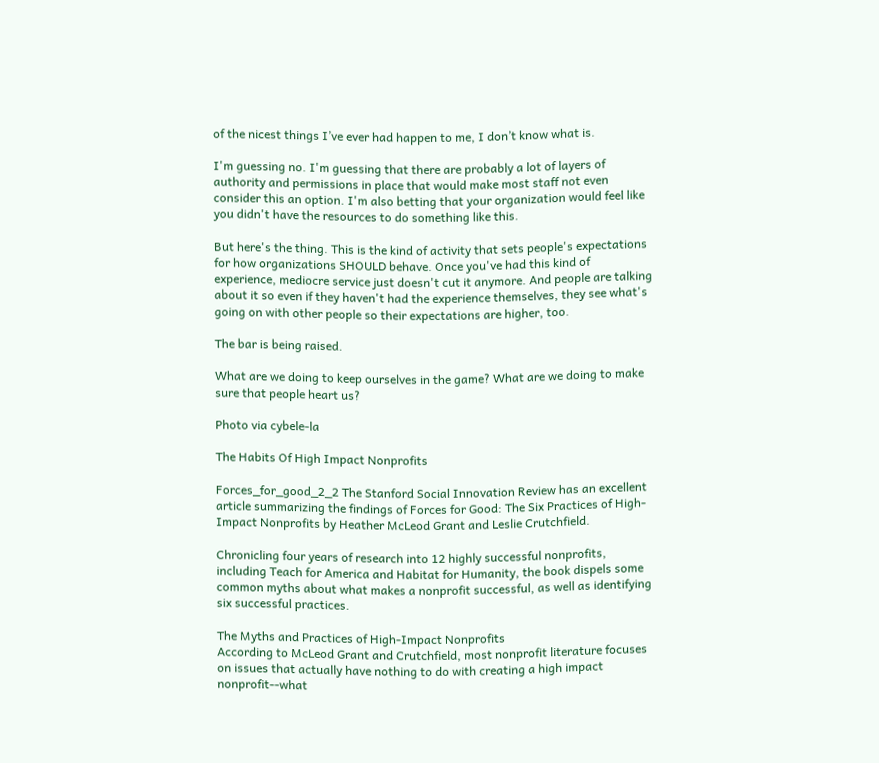of the nicest things I’ve ever had happen to me, I don’t know what is.

I'm guessing no. I'm guessing that there are probably a lot of layers of authority and permissions in place that would make most staff not even consider this an option. I'm also betting that your organization would feel like you didn't have the resources to do something like this.

But here's the thing. This is the kind of activity that sets people's expectations for how organizations SHOULD behave. Once you've had this kind of experience, mediocre service just doesn't cut it anymore. And people are talking about it so even if they haven't had the experience themselves, they see what's going on with other people so their expectations are higher, too.

The bar is being raised.

What are we doing to keep ourselves in the game? What are we doing to make sure that people heart us?

Photo via cybele-la

The Habits Of High Impact Nonprofits

Forces_for_good_2_2 The Stanford Social Innovation Review has an excellent article summarizing the findings of Forces for Good: The Six Practices of High-Impact Nonprofits by Heather McLeod Grant and Leslie Crutchfield.

Chronicling four years of research into 12 highly successful nonprofits, including Teach for America and Habitat for Humanity, the book dispels some common myths about what makes a nonprofit successful, as well as identifying six successful practices.

The Myths and Practices of High-Impact Nonprofits
According to McLeod Grant and Crutchfield, most nonprofit literature focuses on issues that actually have nothing to do with creating a high impact nonprofit--what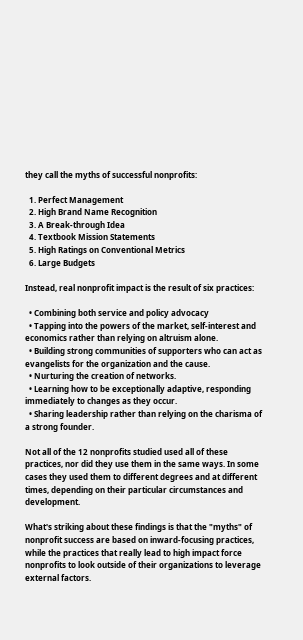they call the myths of successful nonprofits:

  1. Perfect Management
  2. High Brand Name Recognition
  3. A Break-through Idea
  4. Textbook Mission Statements
  5. High Ratings on Conventional Metrics
  6. Large Budgets

Instead, real nonprofit impact is the result of six practices:

  • Combining both service and policy advocacy
  • Tapping into the powers of the market, self-interest and economics rather than relying on altruism alone.
  • Building strong communities of supporters who can act as evangelists for the organization and the cause.
  • Nurturing the creation of networks.
  • Learning how to be exceptionally adaptive, responding immediately to changes as they occur.
  • Sharing leadership rather than relying on the charisma of a strong founder.

Not all of the 12 nonprofits studied used all of these practices, nor did they use them in the same ways. In some cases they used them to different degrees and at different times, depending on their particular circumstances and development.

What's striking about these findings is that the "myths" of nonprofit success are based on inward-focusing practices, while the practices that really lead to high impact force nonprofits to look outside of their organizations to leverage external factors.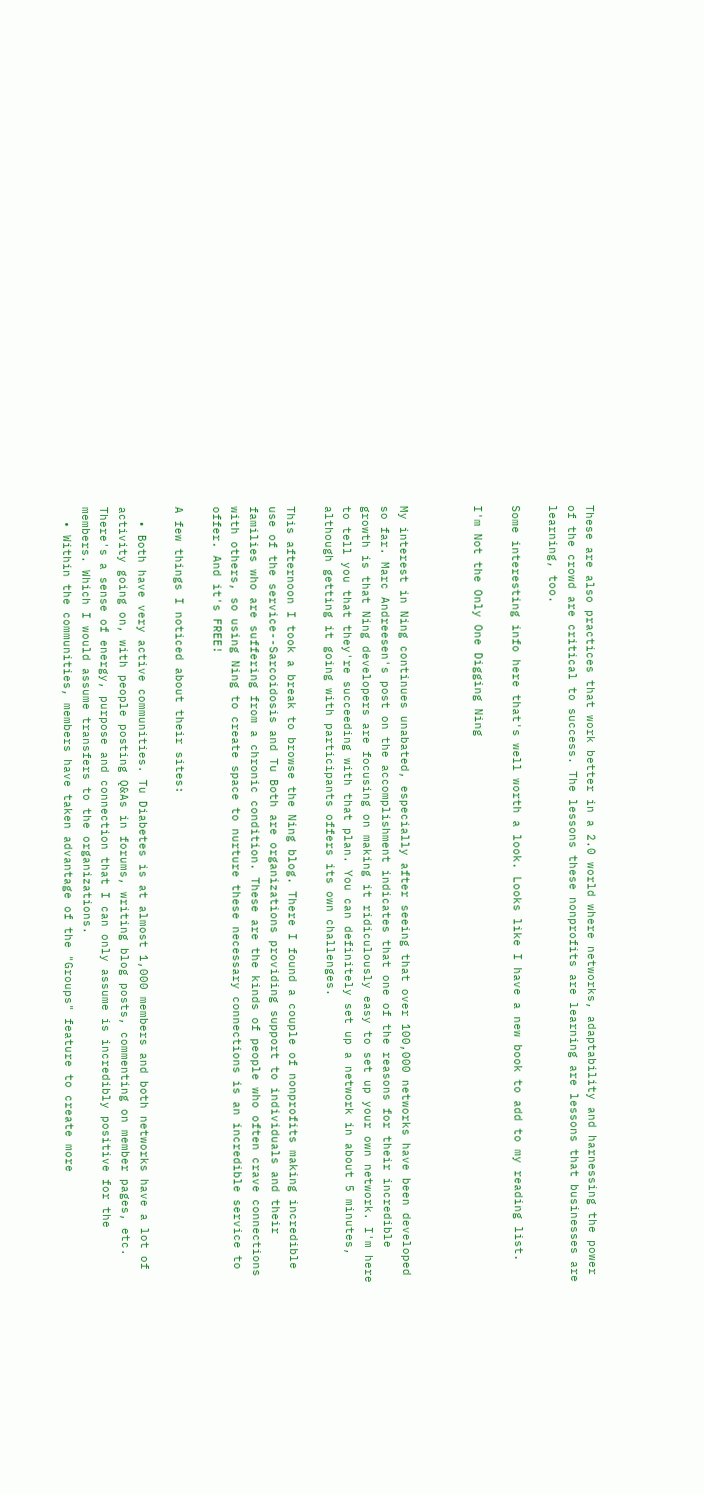These are also practices that work better in a 2.0 world where networks, adaptability and harnessing the power of the crowd are critical to success. The lessons these nonprofits are learning are lessons that businesses are learning, too.

Some interesting info here that's well worth a look. Looks like I have a new book to add to my reading list.

I'm Not the Only One Digging Ning



My interest in Ning continues unabated, especially after seeing that over 100,000 networks have been developed so far. Marc Andreesen's post on the accomplishment indicates that one of the reasons for their incredible growth is that Ning developers are focusing on making it ridiculously easy to set up your own network. I'm here to tell you that they're succeeding with that plan. You can definitely set up a network in about 5 minutes, although getting it going with participants offers its own challenges.

This afternoon I took a break to browse the Ning blog. There I found a couple of nonprofits making incredible use of the service--Sarcoidosis and Tu Both are organizations providing support to individuals and their families who are suffering from a chronic condition. These are the kinds of people who often crave connections with others, so using Ning to create space to nurture these necessary connections is an incredible service to offer. And it's FREE!

A few things I noticed about their sites:

  • Both have very active communities. Tu Diabetes is at almost 1,000 members and both networks have a lot of activity going on, with people posting Q&As in forums, writing blog posts, commenting on member pages, etc. There's a sense of energy, purpose and connection that I can only assume is incredibly positive for the members. Which I would assume transfers to the organizations.
  • Within the communities, members have taken advantage of the "Groups" feature to create more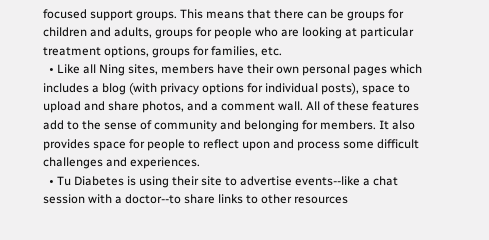focused support groups. This means that there can be groups for children and adults, groups for people who are looking at particular treatment options, groups for families, etc.
  • Like all Ning sites, members have their own personal pages which includes a blog (with privacy options for individual posts), space to upload and share photos, and a comment wall. All of these features add to the sense of community and belonging for members. It also provides space for people to reflect upon and process some difficult challenges and experiences.
  • Tu Diabetes is using their site to advertise events--like a chat session with a doctor--to share links to other resources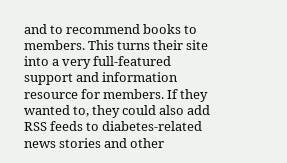and to recommend books to members. This turns their site into a very full-featured support and information resource for members. If they wanted to, they could also add RSS feeds to diabetes-related news stories and other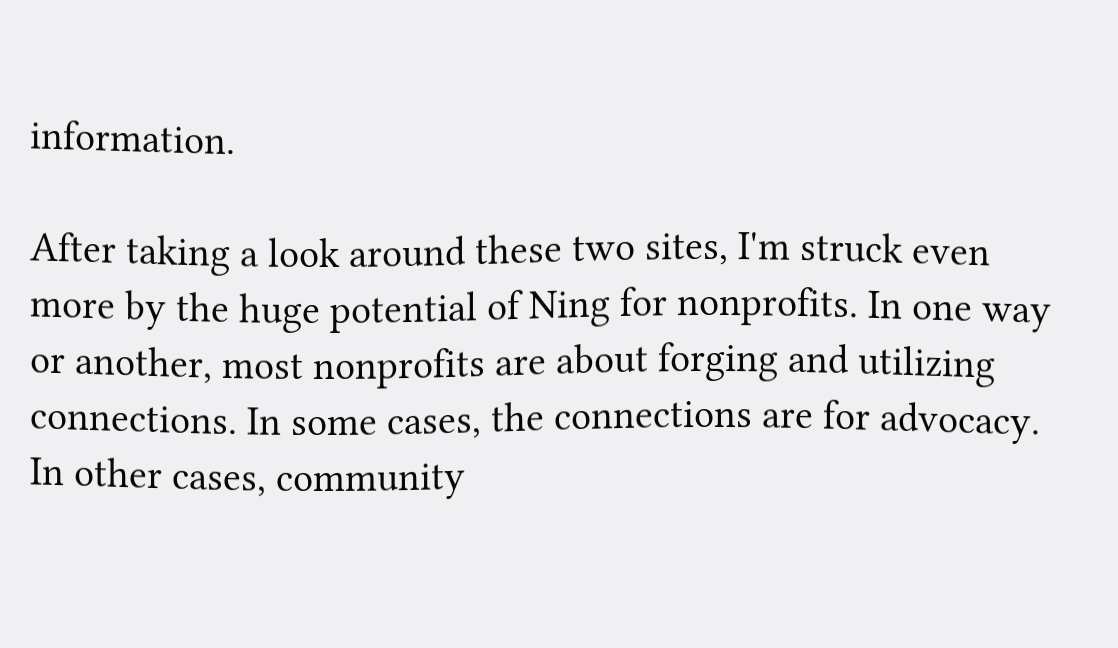information.

After taking a look around these two sites, I'm struck even more by the huge potential of Ning for nonprofits. In one way or another, most nonprofits are about forging and utilizing connections. In some cases, the connections are for advocacy. In other cases, community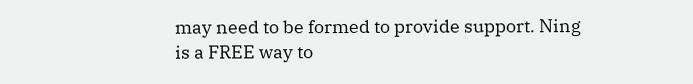may need to be formed to provide support. Ning is a FREE way to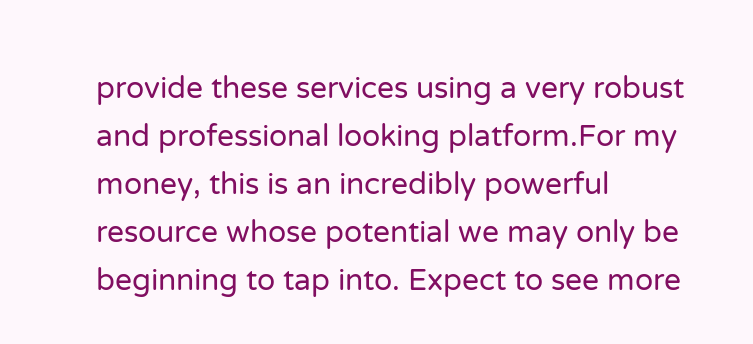provide these services using a very robust and professional looking platform.For my money, this is an incredibly powerful resource whose potential we may only be beginning to tap into. Expect to see more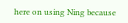here on using Ning because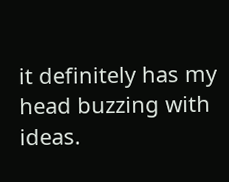it definitely has my head buzzing with ideas.